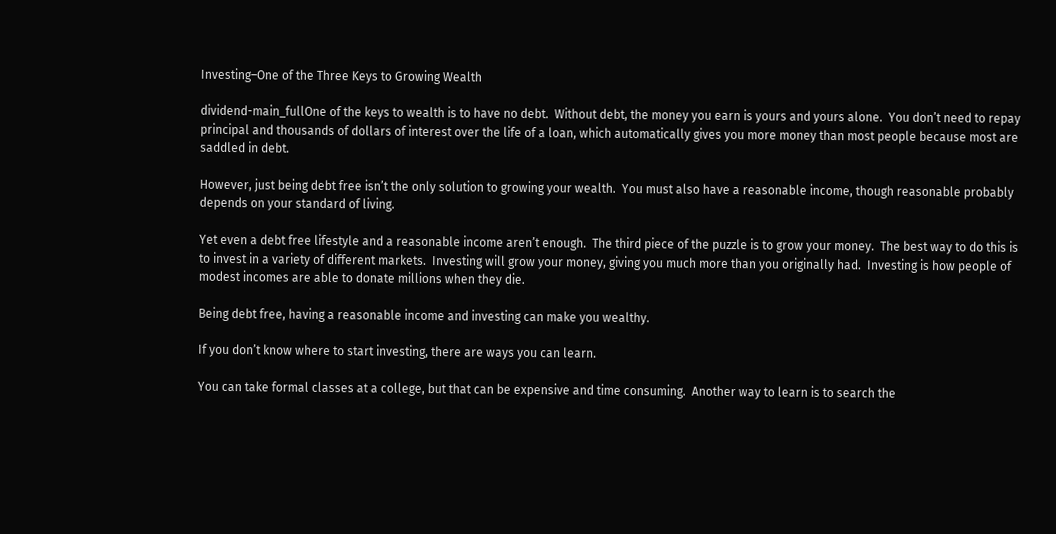Investing–One of the Three Keys to Growing Wealth

dividend-main_fullOne of the keys to wealth is to have no debt.  Without debt, the money you earn is yours and yours alone.  You don’t need to repay principal and thousands of dollars of interest over the life of a loan, which automatically gives you more money than most people because most are saddled in debt.

However, just being debt free isn’t the only solution to growing your wealth.  You must also have a reasonable income, though reasonable probably depends on your standard of living.

Yet even a debt free lifestyle and a reasonable income aren’t enough.  The third piece of the puzzle is to grow your money.  The best way to do this is to invest in a variety of different markets.  Investing will grow your money, giving you much more than you originally had.  Investing is how people of modest incomes are able to donate millions when they die.

Being debt free, having a reasonable income and investing can make you wealthy.

If you don’t know where to start investing, there are ways you can learn.

You can take formal classes at a college, but that can be expensive and time consuming.  Another way to learn is to search the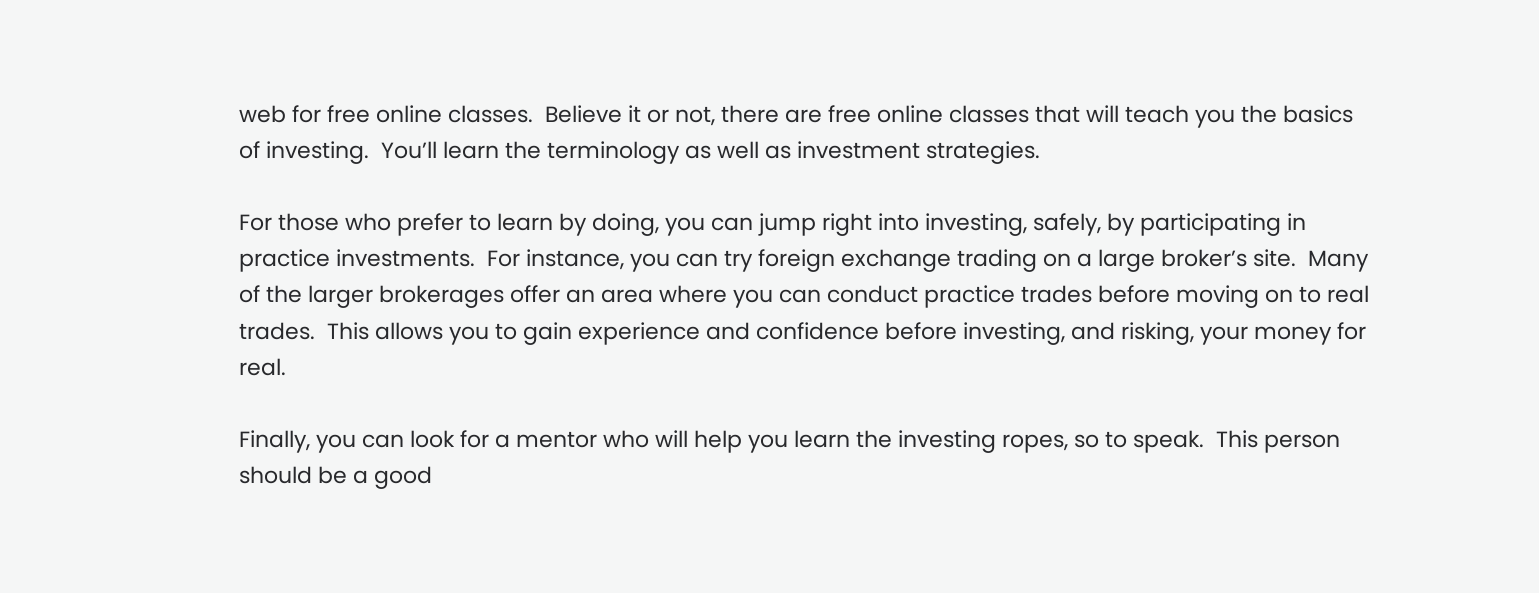web for free online classes.  Believe it or not, there are free online classes that will teach you the basics of investing.  You’ll learn the terminology as well as investment strategies.

For those who prefer to learn by doing, you can jump right into investing, safely, by participating in practice investments.  For instance, you can try foreign exchange trading on a large broker’s site.  Many of the larger brokerages offer an area where you can conduct practice trades before moving on to real trades.  This allows you to gain experience and confidence before investing, and risking, your money for real.

Finally, you can look for a mentor who will help you learn the investing ropes, so to speak.  This person should be a good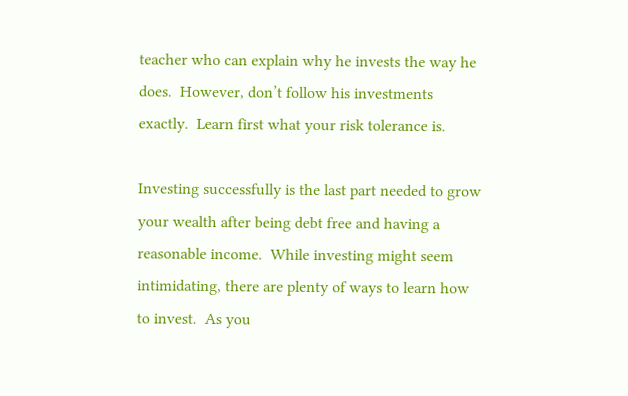teacher who can explain why he invests the way he does.  However, don’t follow his investments exactly.  Learn first what your risk tolerance is.

Investing successfully is the last part needed to grow your wealth after being debt free and having a reasonable income.  While investing might seem intimidating, there are plenty of ways to learn how to invest.  As you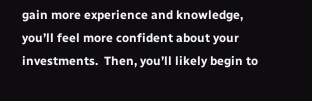gain more experience and knowledge, you’ll feel more confident about your investments.  Then, you’ll likely begin to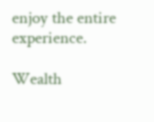enjoy the entire experience.

Wealth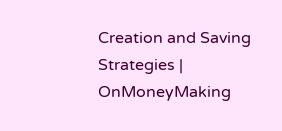Creation and Saving Strategies | OnMoneyMaking